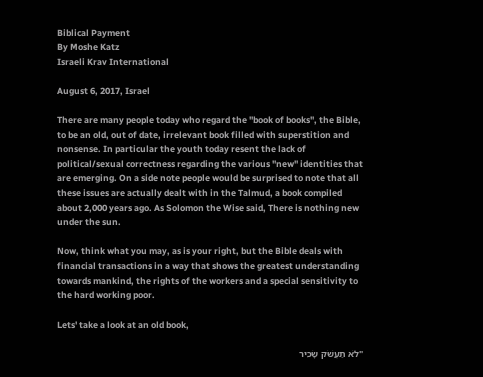Biblical Payment
By Moshe Katz
Israeli Krav International

August 6, 2017, Israel

There are many people today who regard the "book of books", the Bible, to be an old, out of date, irrelevant book filled with superstition and nonsense. In particular the youth today resent the lack of political/sexual correctness regarding the various "new" identities that are emerging. On a side note people would be surprised to note that all these issues are actually dealt with in the Talmud, a book compiled about 2,000 years ago. As Solomon the Wise said, There is nothing new under the sun.

Now, think what you may, as is your right, but the Bible deals with financial transactions in a way that shows the greatest understanding towards mankind, the rights of the workers and a special sensitivity to the hard working poor.

Lets' take a look at an old book,

"לֹא תַעֲשֹׁק שָׂכִיר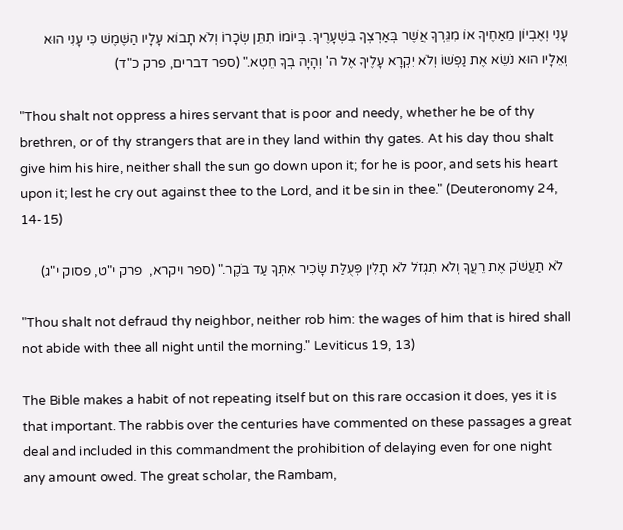עָנִי וְאֶבְיוֹן מֵאַחֶיךָ אוֹ מִגֵּרְךָ אֲשֶׁר בְּאַרְצְךָ בִּשְׁעָרֶיךָ. בְּיוֹמוֹ תִתֵּן שְׂכָרוֹ וְלֹא תָבוֹא עָלָיו הַשֶּׁמֶשׁ כִּי עָנִי הוּא וְאֵלָיו הוּא נֹשֵׂא אֶת נַפְשׁוֹ וְלֹא יִקְרָא עָלֶיךָ אֶל ה' וְהָיָה בְךָ חֵטְא." (ספר דברים, פרק כ"ד)

"Thou shalt not oppress a hires servant that is poor and needy, whether he be of thy brethren, or of thy strangers that are in they land within thy gates. At his day thou shalt give him his hire, neither shall the sun go down upon it; for he is poor, and sets his heart upon it; lest he cry out against thee to the Lord, and it be sin in thee." (Deuteronomy 24, 14-15)

  לֹא תַעֲשֹׁק אֶת רֵעֲךָ וְלֹא תִגְזֹל לֹא תָלִין פְּעֻלַּת שָׂכִיר אִתְּךָ עַד בֹּקֶר." (ספר ויקרא,  פרק י"ט, פסוק י"ג)

"Thou shalt not defraud thy neighbor, neither rob him: the wages of him that is hired shall not abide with thee all night until the morning." Leviticus 19, 13)

The Bible makes a habit of not repeating itself but on this rare occasion it does, yes it is that important. The rabbis over the centuries have commented on these passages a great deal and included in this commandment the prohibition of delaying even for one night any amount owed. The great scholar, the Rambam,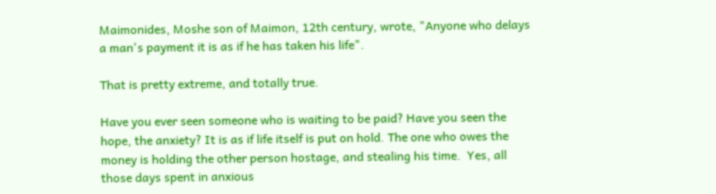Maimonides, Moshe son of Maimon, 12th century, wrote, "Anyone who delays a man's payment it is as if he has taken his life".

That is pretty extreme, and totally true.

Have you ever seen someone who is waiting to be paid? Have you seen the hope, the anxiety? It is as if life itself is put on hold. The one who owes the money is holding the other person hostage, and stealing his time.  Yes, all those days spent in anxious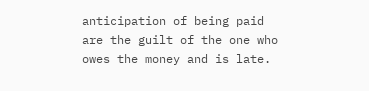anticipation of being paid are the guilt of the one who owes the money and is late.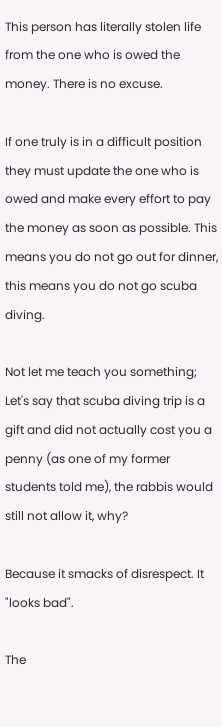This person has literally stolen life from the one who is owed the money. There is no excuse.

If one truly is in a difficult position they must update the one who is owed and make every effort to pay the money as soon as possible. This means you do not go out for dinner, this means you do not go scuba diving.

Not let me teach you something; Let's say that scuba diving trip is a gift and did not actually cost you a penny (as one of my former students told me), the rabbis would still not allow it, why?

Because it smacks of disrespect. It "looks bad".

The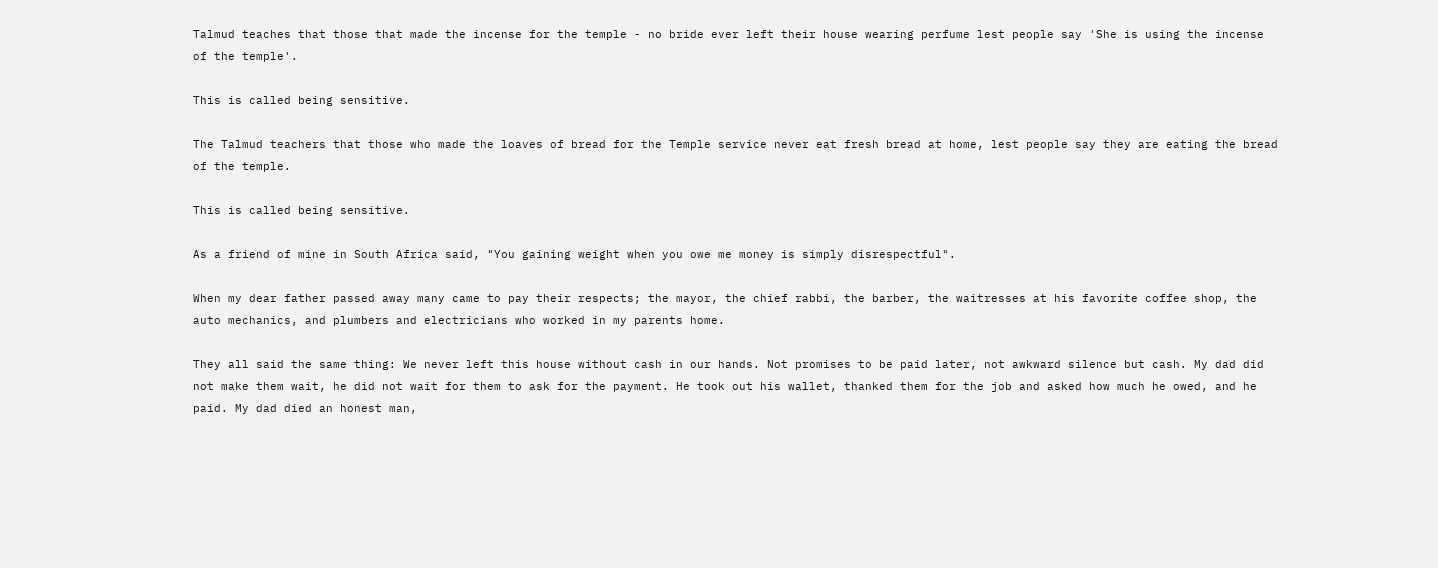Talmud teaches that those that made the incense for the temple - no bride ever left their house wearing perfume lest people say 'She is using the incense of the temple'.

This is called being sensitive.

The Talmud teachers that those who made the loaves of bread for the Temple service never eat fresh bread at home, lest people say they are eating the bread of the temple.

This is called being sensitive.

As a friend of mine in South Africa said, "You gaining weight when you owe me money is simply disrespectful".

When my dear father passed away many came to pay their respects; the mayor, the chief rabbi, the barber, the waitresses at his favorite coffee shop, the auto mechanics, and plumbers and electricians who worked in my parents home.

They all said the same thing: We never left this house without cash in our hands. Not promises to be paid later, not awkward silence but cash. My dad did not make them wait, he did not wait for them to ask for the payment. He took out his wallet, thanked them for the job and asked how much he owed, and he paid. My dad died an honest man,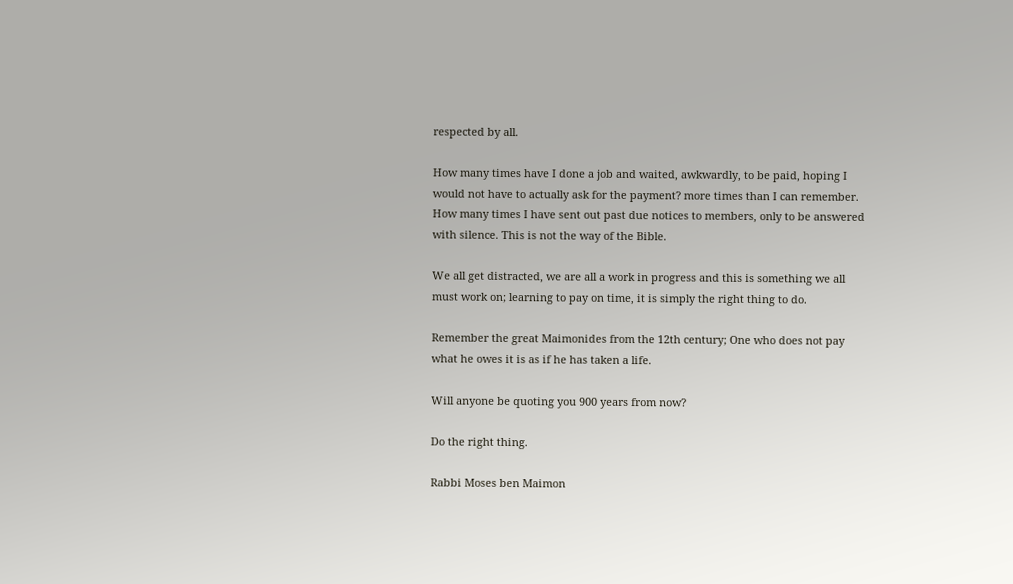respected by all.

How many times have I done a job and waited, awkwardly, to be paid, hoping I would not have to actually ask for the payment? more times than I can remember. How many times I have sent out past due notices to members, only to be answered with silence. This is not the way of the Bible.

We all get distracted, we are all a work in progress and this is something we all must work on; learning to pay on time, it is simply the right thing to do.

Remember the great Maimonides from the 12th century; One who does not pay what he owes it is as if he has taken a life.

Will anyone be quoting you 900 years from now?

Do the right thing.

Rabbi Moses ben Maimon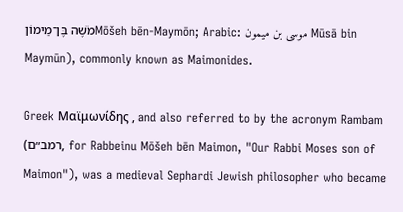מֹשֶׁה בֶּן־מַימוֹןMōšeh bēn-Maymōn; Arabic: موسى بن ميمون Mūsā bin Maymūn), commonly known as Maimonides.

Greek Μαϊμωνίδης , and also referred to by the acronym Rambam  (רמב״ם, for Rabbeinu Mōšeh bēn Maimon, "Our Rabbi Moses son of Maimon"), was a medieval Sephardi Jewish philosopher who became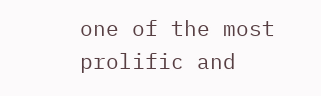one of the most prolific and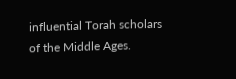influential Torah scholars of the Middle Ages.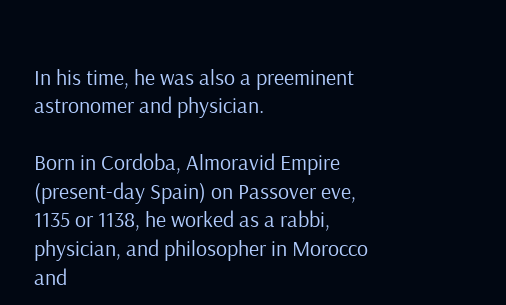In his time, he was also a preeminent astronomer and physician.

Born in Cordoba, Almoravid Empire (present-day Spain) on Passover eve, 1135 or 1138, he worked as a rabbi, physician, and philosopher in Morocco and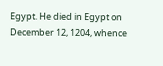Egypt. He died in Egypt on December 12, 1204, whence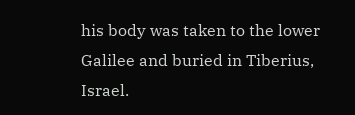his body was taken to the lower Galilee and buried in Tiberius, Israel.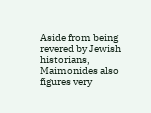Aside from being revered by Jewish historians, Maimonides also figures very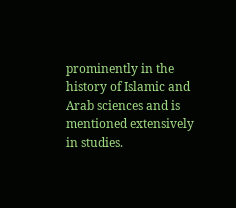prominently in the history of Islamic and Arab sciences and is mentioned extensively in studies.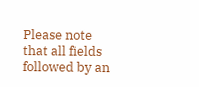Please note that all fields followed by an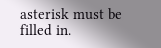asterisk must be filled in.